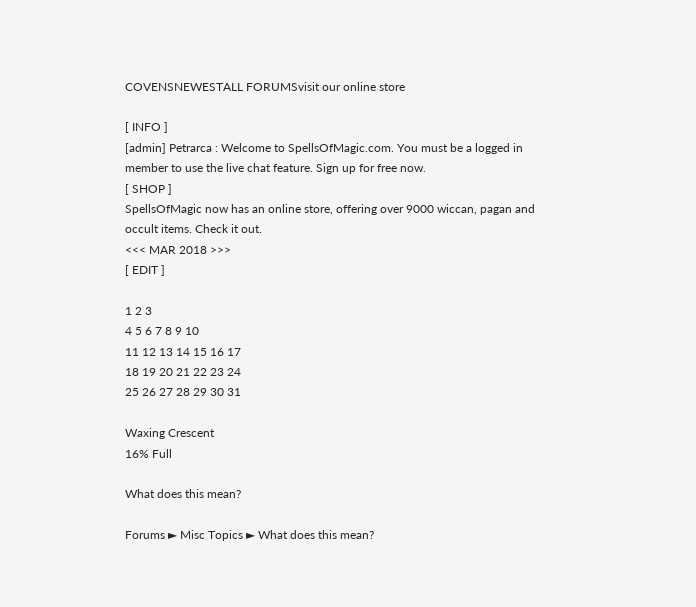COVENSNEWESTALL FORUMSvisit our online store

[ INFO ]
[admin] Petrarca : Welcome to SpellsOfMagic.com. You must be a logged in member to use the live chat feature. Sign up for free now.
[ SHOP ]
SpellsOfMagic now has an online store, offering over 9000 wiccan, pagan and occult items. Check it out.
<<< MAR 2018 >>>
[ EDIT ]

1 2 3
4 5 6 7 8 9 10
11 12 13 14 15 16 17
18 19 20 21 22 23 24
25 26 27 28 29 30 31

Waxing Crescent
16% Full

What does this mean?

Forums ► Misc Topics ► What does this mean?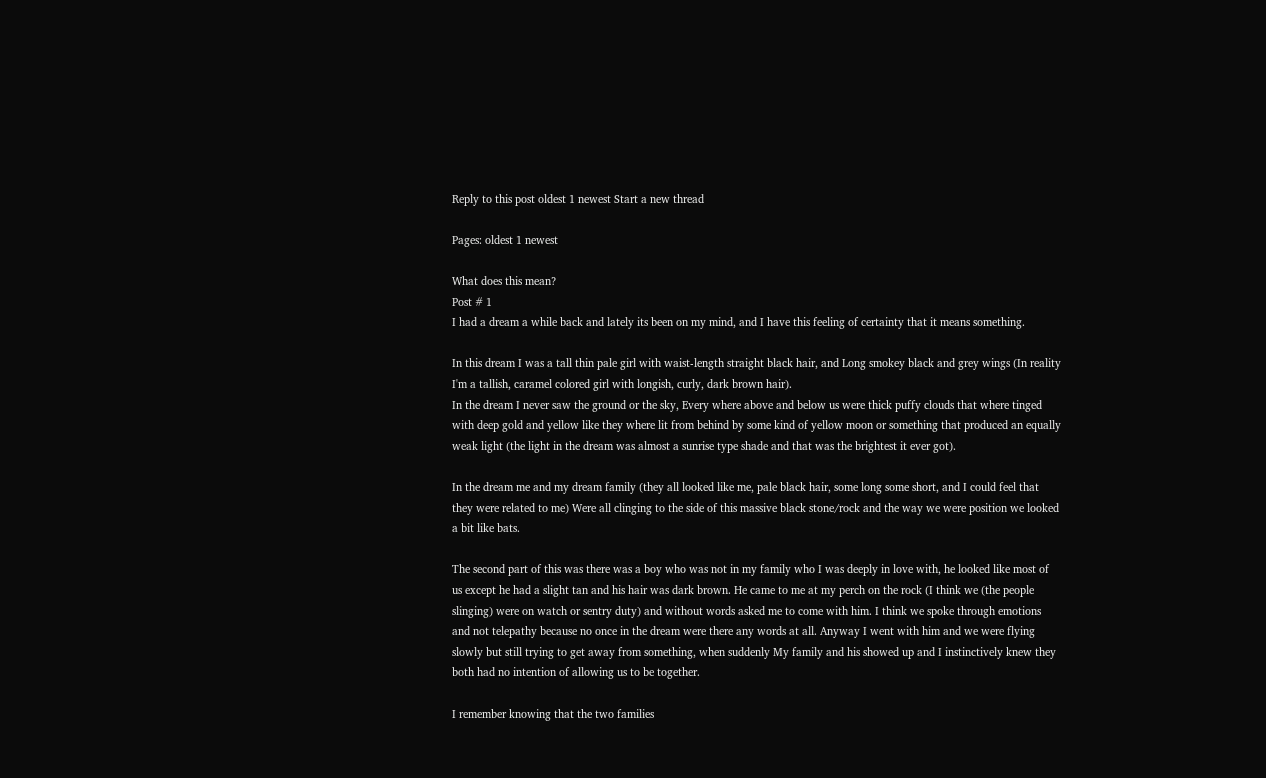Reply to this post oldest 1 newest Start a new thread

Pages: oldest 1 newest

What does this mean?
Post # 1
I had a dream a while back and lately its been on my mind, and I have this feeling of certainty that it means something.

In this dream I was a tall thin pale girl with waist-length straight black hair, and Long smokey black and grey wings (In reality I'm a tallish, caramel colored girl with longish, curly, dark brown hair).
In the dream I never saw the ground or the sky, Every where above and below us were thick puffy clouds that where tinged with deep gold and yellow like they where lit from behind by some kind of yellow moon or something that produced an equally weak light (the light in the dream was almost a sunrise type shade and that was the brightest it ever got).

In the dream me and my dream family (they all looked like me, pale black hair, some long some short, and I could feel that they were related to me) Were all clinging to the side of this massive black stone/rock and the way we were position we looked a bit like bats.

The second part of this was there was a boy who was not in my family who I was deeply in love with, he looked like most of us except he had a slight tan and his hair was dark brown. He came to me at my perch on the rock (I think we (the people slinging) were on watch or sentry duty) and without words asked me to come with him. I think we spoke through emotions and not telepathy because no once in the dream were there any words at all. Anyway I went with him and we were flying slowly but still trying to get away from something, when suddenly My family and his showed up and I instinctively knew they both had no intention of allowing us to be together.

I remember knowing that the two families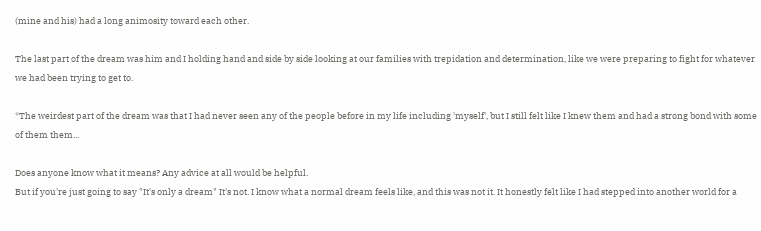(mine and his) had a long animosity toward each other.

The last part of the dream was him and I holding hand and side by side looking at our families with trepidation and determination, like we were preparing to fight for whatever we had been trying to get to.

*The weirdest part of the dream was that I had never seen any of the people before in my life including 'myself', but I still felt like I knew them and had a strong bond with some of them them...

Does anyone know what it means? Any advice at all would be helpful.
But if you're just going to say "It's only a dream" It's not. I know what a normal dream feels like, and this was not it. It honestly felt like I had stepped into another world for a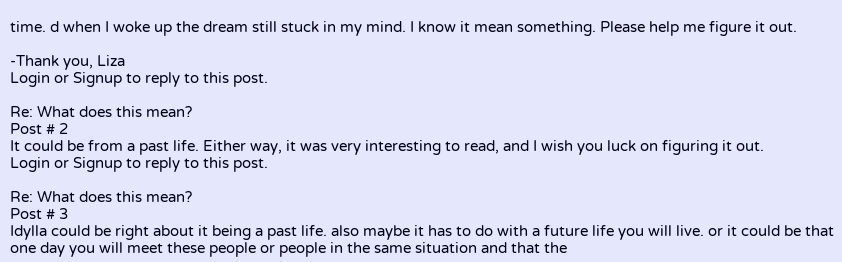time. d when I woke up the dream still stuck in my mind. I know it mean something. Please help me figure it out.

-Thank you, Liza
Login or Signup to reply to this post.

Re: What does this mean?
Post # 2
It could be from a past life. Either way, it was very interesting to read, and I wish you luck on figuring it out.
Login or Signup to reply to this post.

Re: What does this mean?
Post # 3
Idylla could be right about it being a past life. also maybe it has to do with a future life you will live. or it could be that one day you will meet these people or people in the same situation and that the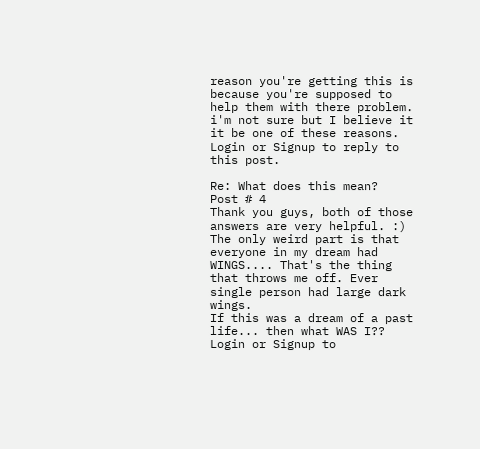reason you're getting this is because you're supposed to help them with there problem. i'm not sure but I believe it it be one of these reasons.
Login or Signup to reply to this post.

Re: What does this mean?
Post # 4
Thank you guys, both of those answers are very helpful. :)
The only weird part is that everyone in my dream had WINGS.... That's the thing that throws me off. Ever single person had large dark wings.
If this was a dream of a past life... then what WAS I??
Login or Signup to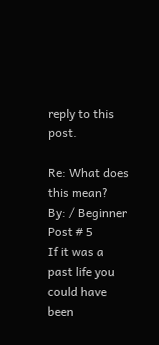reply to this post.

Re: What does this mean?
By: / Beginner
Post # 5
If it was a past life you could have been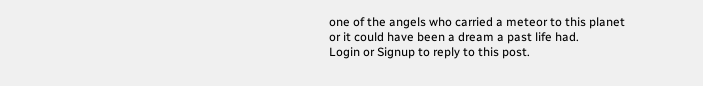one of the angels who carried a meteor to this planet or it could have been a dream a past life had.
Login or Signup to reply to this post.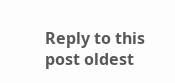Reply to this post oldest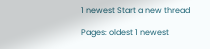1 newest Start a new thread

Pages: oldest 1 newest